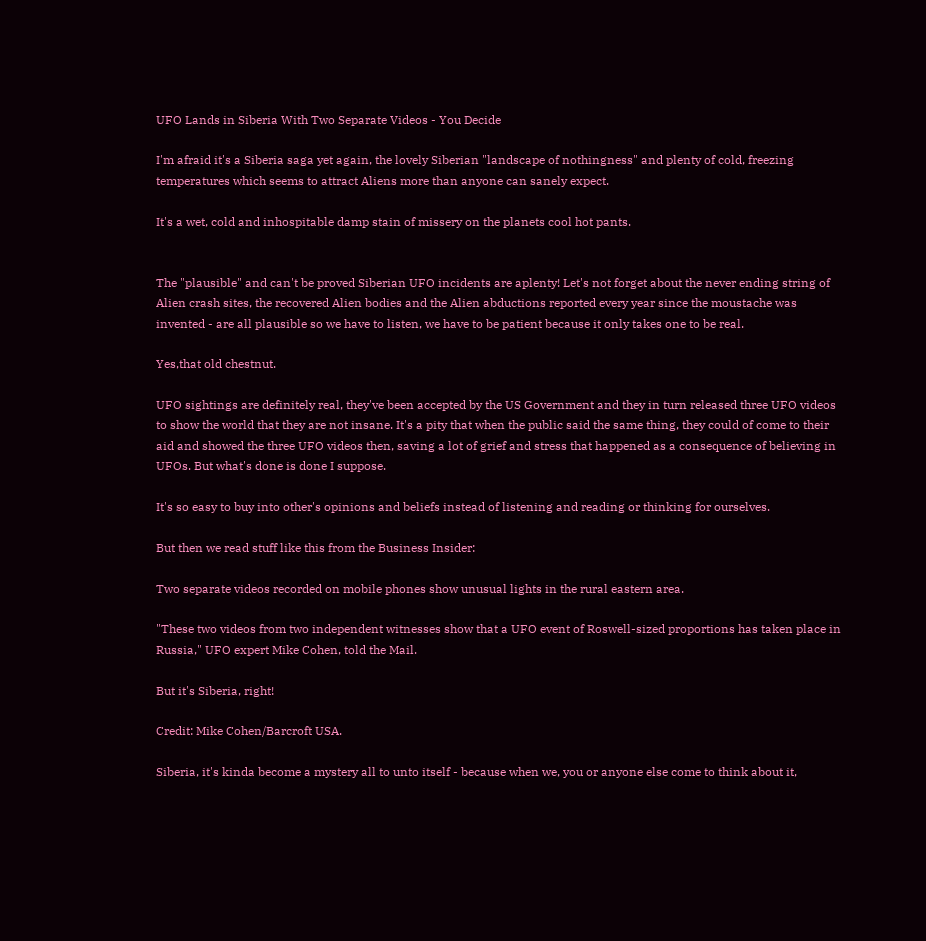UFO Lands in Siberia With Two Separate Videos - You Decide

I'm afraid it's a Siberia saga yet again, the lovely Siberian "landscape of nothingness" and plenty of cold, freezing temperatures which seems to attract Aliens more than anyone can sanely expect.

It's a wet, cold and inhospitable damp stain of missery on the planets cool hot pants.


The "plausible" and can't be proved Siberian UFO incidents are aplenty! Let's not forget about the never ending string of Alien crash sites, the recovered Alien bodies and the Alien abductions reported every year since the moustache was invented - are all plausible so we have to listen, we have to be patient because it only takes one to be real.

Yes,that old chestnut.

UFO sightings are definitely real, they've been accepted by the US Government and they in turn released three UFO videos to show the world that they are not insane. It's a pity that when the public said the same thing, they could of come to their aid and showed the three UFO videos then, saving a lot of grief and stress that happened as a consequence of believing in UFOs. But what's done is done I suppose.

It's so easy to buy into other's opinions and beliefs instead of listening and reading or thinking for ourselves.

But then we read stuff like this from the Business Insider:

Two separate videos recorded on mobile phones show unusual lights in the rural eastern area.

"These two videos from two independent witnesses show that a UFO event of Roswell-sized proportions has taken place in Russia," UFO expert Mike Cohen, told the Mail.

But it's Siberia, right!

Credit: Mike Cohen/Barcroft USA.

Siberia, it's kinda become a mystery all to unto itself - because when we, you or anyone else come to think about it,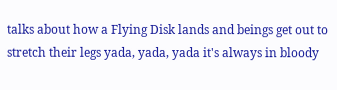talks about how a Flying Disk lands and beings get out to stretch their legs yada, yada, yada it's always in bloody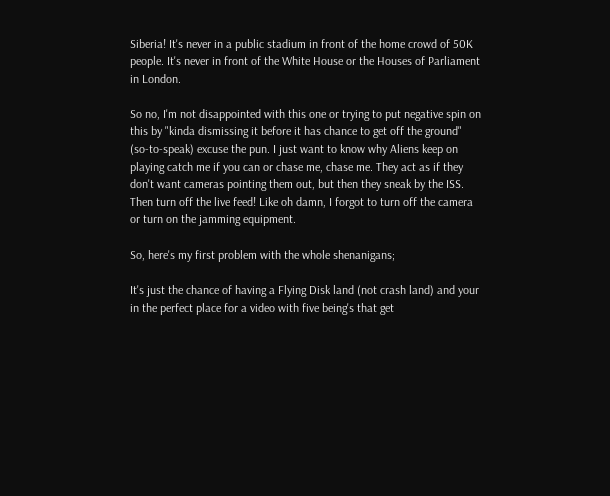Siberia! It's never in a public stadium in front of the home crowd of 50K people. It's never in front of the White House or the Houses of Parliament in London.

So no, I'm not disappointed with this one or trying to put negative spin on this by "kinda dismissing it before it has chance to get off the ground" (so-to-speak) excuse the pun. I just want to know why Aliens keep on playing catch me if you can or chase me, chase me. They act as if they don't want cameras pointing them out, but then they sneak by the ISS. Then turn off the live feed! Like oh damn, I forgot to turn off the camera or turn on the jamming equipment.

So, here's my first problem with the whole shenanigans;

It's just the chance of having a Flying Disk land (not crash land) and your in the perfect place for a video with five being's that get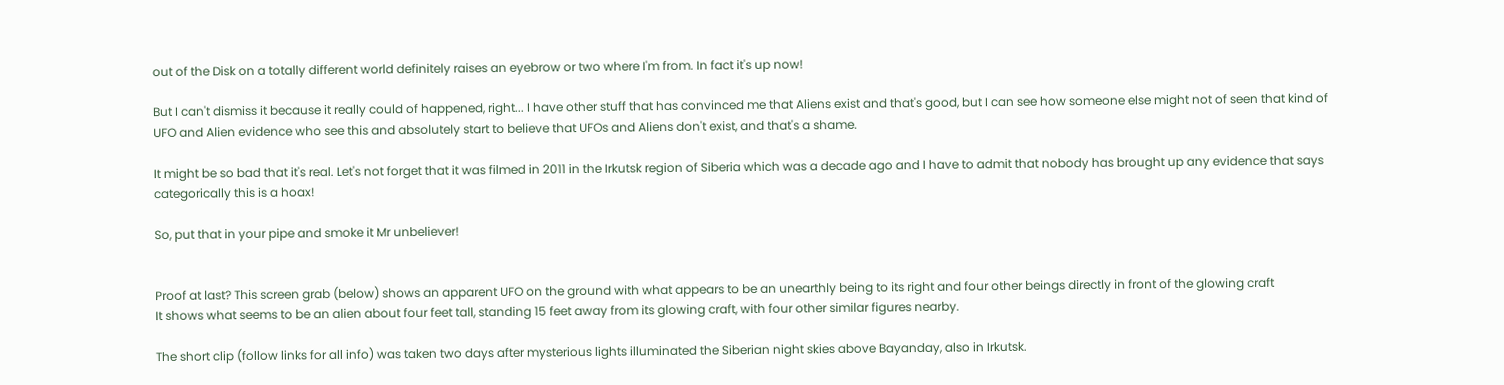out of the Disk on a totally different world definitely raises an eyebrow or two where I'm from. In fact it's up now!

But I can't dismiss it because it really could of happened, right... I have other stuff that has convinced me that Aliens exist and that's good, but I can see how someone else might not of seen that kind of UFO and Alien evidence who see this and absolutely start to believe that UFOs and Aliens don't exist, and that's a shame.

It might be so bad that it's real. Let's not forget that it was filmed in 2011 in the Irkutsk region of Siberia which was a decade ago and I have to admit that nobody has brought up any evidence that says categorically this is a hoax!

So, put that in your pipe and smoke it Mr unbeliever!


Proof at last? This screen grab (below) shows an apparent UFO on the ground with what appears to be an unearthly being to its right and four other beings directly in front of the glowing craft
It shows what seems to be an alien about four feet tall, standing 15 feet away from its glowing craft, with four other similar figures nearby.

The short clip (follow links for all info) was taken two days after mysterious lights illuminated the Siberian night skies above Bayanday, also in Irkutsk.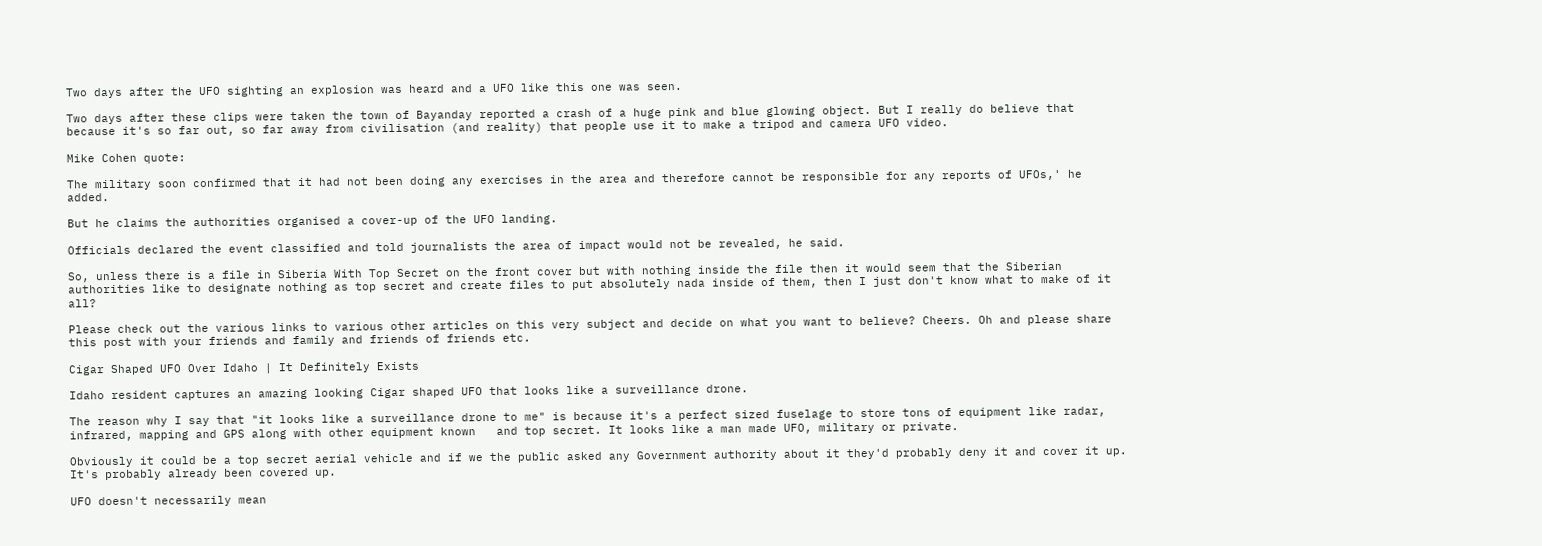Two days after the UFO sighting an explosion was heard and a UFO like this one was seen.

Two days after these clips were taken the town of Bayanday reported a crash of a huge pink and blue glowing object. But I really do believe that because it's so far out, so far away from civilisation (and reality) that people use it to make a tripod and camera UFO video.

Mike Cohen quote:

The military soon confirmed that it had not been doing any exercises in the area and therefore cannot be responsible for any reports of UFOs,' he added.

But he claims the authorities organised a cover-up of the UFO landing.

Officials declared the event classified and told journalists the area of impact would not be revealed, he said.

So, unless there is a file in Siberia With Top Secret on the front cover but with nothing inside the file then it would seem that the Siberian authorities like to designate nothing as top secret and create files to put absolutely nada inside of them, then I just don't know what to make of it all?

Please check out the various links to various other articles on this very subject and decide on what you want to believe? Cheers. Oh and please share this post with your friends and family and friends of friends etc.

Cigar Shaped UFO Over Idaho | It Definitely Exists

Idaho resident captures an amazing looking Cigar shaped UFO that looks like a surveillance drone.

The reason why I say that "it looks like a surveillance drone to me" is because it's a perfect sized fuselage to store tons of equipment like radar, infrared, mapping and GPS along with other equipment known   and top secret. It looks like a man made UFO, military or private.

Obviously it could be a top secret aerial vehicle and if we the public asked any Government authority about it they'd probably deny it and cover it up. It's probably already been covered up.

UFO doesn't necessarily mean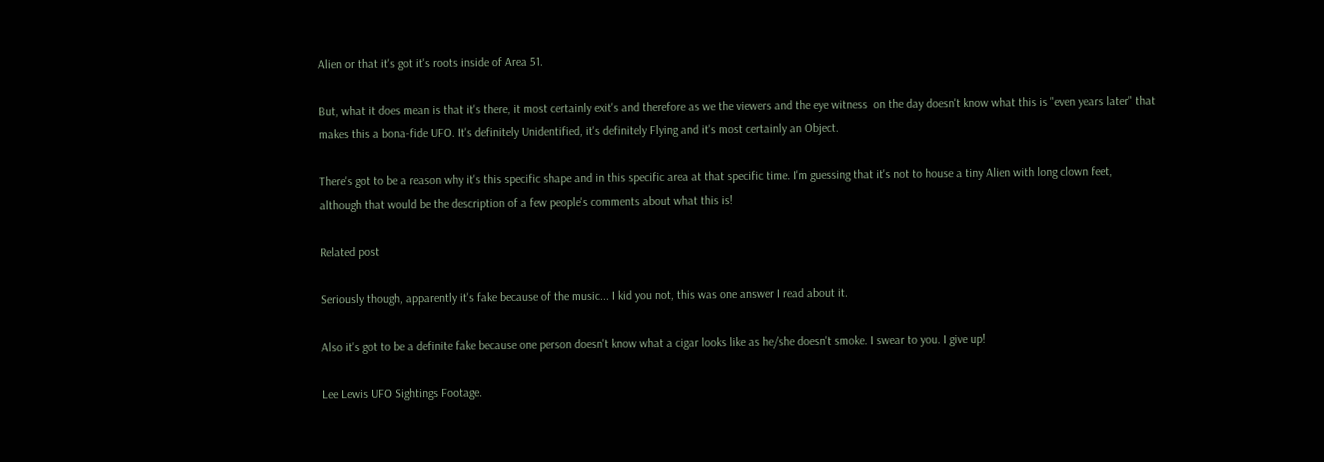Alien or that it's got it's roots inside of Area 51.

But, what it does mean is that it's there, it most certainly exit's and therefore as we the viewers and the eye witness  on the day doesn't know what this is "even years later" that makes this a bona-fide UFO. It's definitely Unidentified, it's definitely Flying and it's most certainly an Object.

There's got to be a reason why it's this specific shape and in this specific area at that specific time. I'm guessing that it's not to house a tiny Alien with long clown feet, although that would be the description of a few people's comments about what this is!

Related post

Seriously though, apparently it's fake because of the music... I kid you not, this was one answer I read about it.

Also it's got to be a definite fake because one person doesn't know what a cigar looks like as he/she doesn't smoke. I swear to you. I give up!

Lee Lewis UFO Sightings Footage.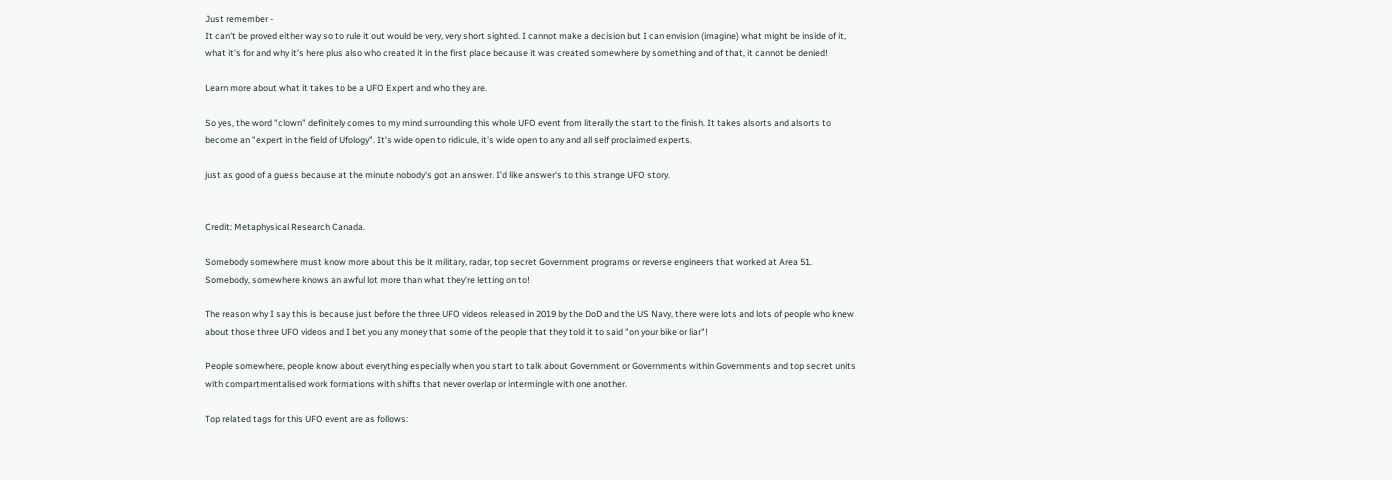Just remember -
It can't be proved either way so to rule it out would be very, very short sighted. I cannot make a decision but I can envision (imagine) what might be inside of it, what it's for and why it's here plus also who created it in the first place because it was created somewhere by something and of that, it cannot be denied!

Learn more about what it takes to be a UFO Expert and who they are.

So yes, the word "clown" definitely comes to my mind surrounding this whole UFO event from literally the start to the finish. It takes alsorts and alsorts to become an "expert in the field of Ufology". It's wide open to ridicule, it's wide open to any and all self proclaimed experts.

just as good of a guess because at the minute nobody's got an answer. I'd like answer's to this strange UFO story.


Credit: Metaphysical Research Canada.

Somebody somewhere must know more about this be it military, radar, top secret Government programs or reverse engineers that worked at Area 51. Somebody, somewhere knows an awful lot more than what they're letting on to!

The reason why I say this is because just before the three UFO videos released in 2019 by the DoD and the US Navy, there were lots and lots of people who knew about those three UFO videos and I bet you any money that some of the people that they told it to said "on your bike or liar"!

People somewhere, people know about everything especially when you start to talk about Government or Governments within Governments and top secret units with compartmentalised work formations with shifts that never overlap or intermingle with one another.

Top related tags for this UFO event are as follows: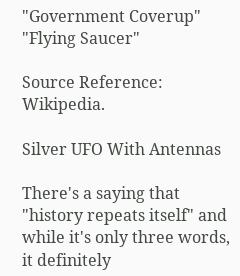"Government Coverup"
"Flying Saucer"

Source Reference: Wikipedia.

Silver UFO With Antennas

There's a saying that "history repeats itself" and while it's only three words, it definitely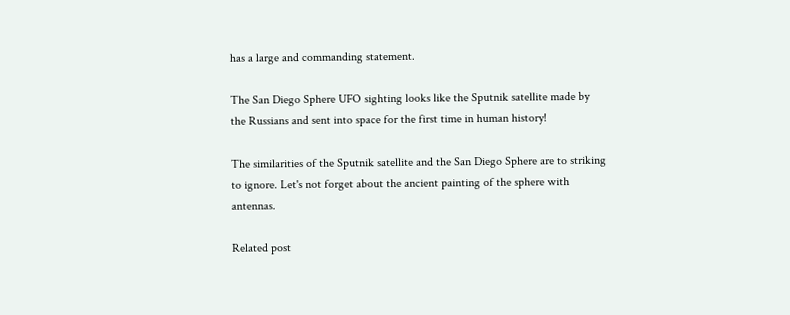has a large and commanding statement.

The San Diego Sphere UFO sighting looks like the Sputnik satellite made by the Russians and sent into space for the first time in human history!

The similarities of the Sputnik satellite and the San Diego Sphere are to striking to ignore. Let's not forget about the ancient painting of the sphere with antennas.

Related post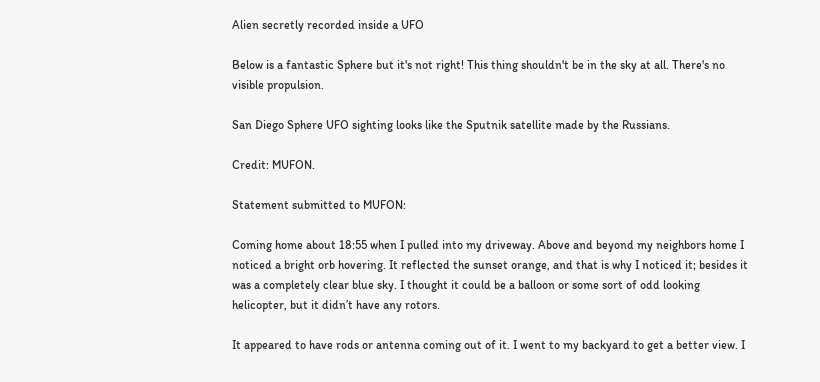Alien secretly recorded inside a UFO

Below is a fantastic Sphere but it's not right! This thing shouldn't be in the sky at all. There's no visible propulsion.

San Diego Sphere UFO sighting looks like the Sputnik satellite made by the Russians.

Credit: MUFON.

Statement submitted to MUFON:

Coming home about 18:55 when I pulled into my driveway. Above and beyond my neighbors home I noticed a bright orb hovering. It reflected the sunset orange, and that is why I noticed it; besides it was a completely clear blue sky. I thought it could be a balloon or some sort of odd looking helicopter, but it didn’t have any rotors.

It appeared to have rods or antenna coming out of it. I went to my backyard to get a better view. I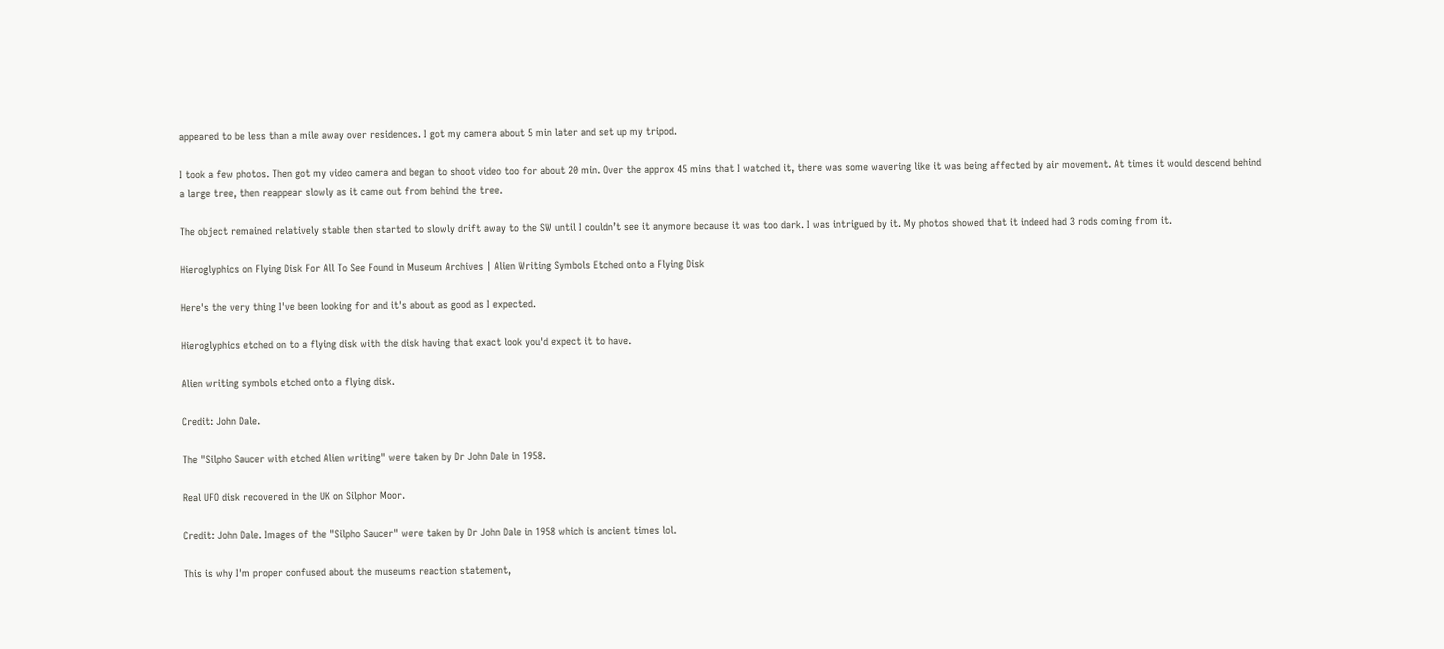appeared to be less than a mile away over residences. I got my camera about 5 min later and set up my tripod.

I took a few photos. Then got my video camera and began to shoot video too for about 20 min. Over the approx 45 mins that I watched it, there was some wavering like it was being affected by air movement. At times it would descend behind a large tree, then reappear slowly as it came out from behind the tree.

The object remained relatively stable then started to slowly drift away to the SW until I couldn’t see it anymore because it was too dark. I was intrigued by it. My photos showed that it indeed had 3 rods coming from it.

Hieroglyphics on Flying Disk For All To See Found in Museum Archives | Alien Writing Symbols Etched onto a Flying Disk

Here's the very thing I've been looking for and it's about as good as I expected.

Hieroglyphics etched on to a flying disk with the disk having that exact look you'd expect it to have.

Alien writing symbols etched onto a flying disk.

Credit: John Dale.

The "Silpho Saucer with etched Alien writing" were taken by Dr John Dale in 1958.

Real UFO disk recovered in the UK on Silphor Moor.

Credit: John Dale. Images of the "Silpho Saucer" were taken by Dr John Dale in 1958 which is ancient times lol.

This is why I'm proper confused about the museums reaction statement,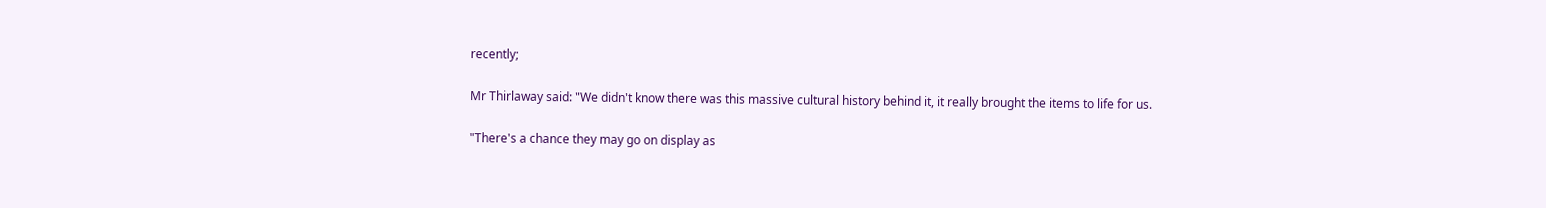recently;

Mr Thirlaway said: "We didn't know there was this massive cultural history behind it, it really brought the items to life for us.

"There's a chance they may go on display as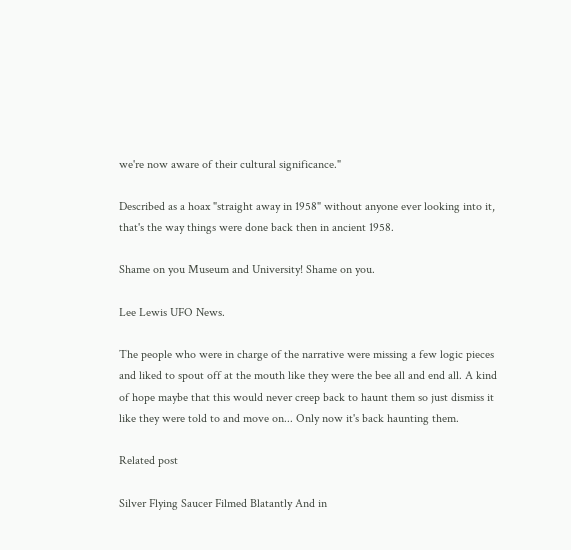we're now aware of their cultural significance."

Described as a hoax "straight away in 1958" without anyone ever looking into it, that's the way things were done back then in ancient 1958.

Shame on you Museum and University! Shame on you.

Lee Lewis UFO News.

The people who were in charge of the narrative were missing a few logic pieces and liked to spout off at the mouth like they were the bee all and end all. A kind of hope maybe that this would never creep back to haunt them so just dismiss it like they were told to and move on... Only now it's back haunting them.

Related post

Silver Flying Saucer Filmed Blatantly And in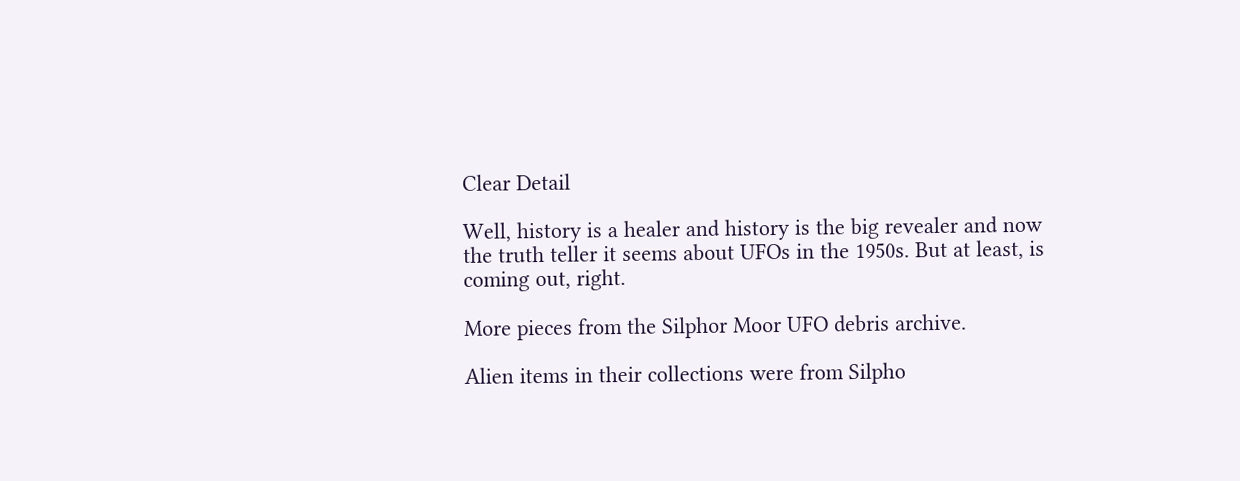Clear Detail

Well, history is a healer and history is the big revealer and now the truth teller it seems about UFOs in the 1950s. But at least, is coming out, right.

More pieces from the Silphor Moor UFO debris archive.

Alien items in their collections were from Silpho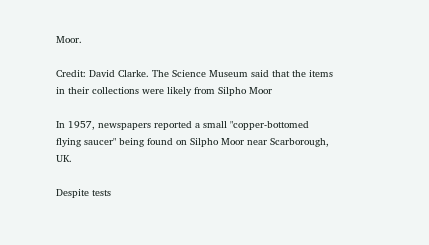Moor.

Credit: David Clarke. The Science Museum said that the items in their collections were likely from Silpho Moor

In 1957, newspapers reported a small "copper-bottomed flying saucer" being found on Silpho Moor near Scarborough, UK.

Despite tests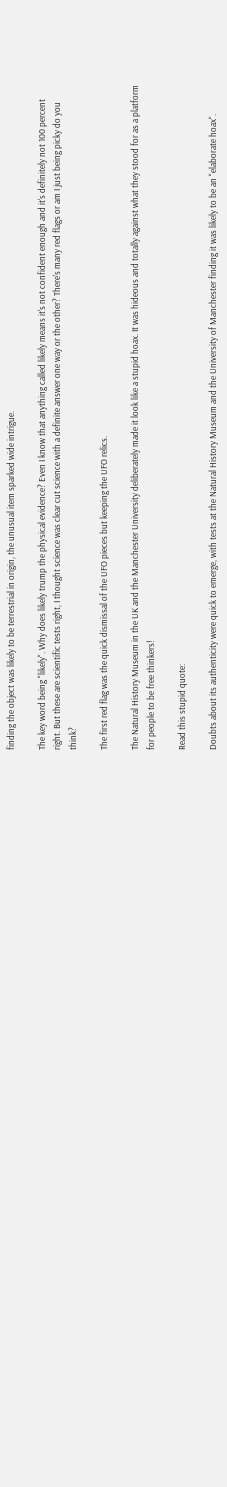finding the object was likely to be terrestrial in origin, the unusual item sparked wide intrigue.

The key word being "likely". Why does likely trump the physical evidence? Even I know that anything called likely means it's not confident enough and it's definitely not 100 percent right. But these are scientific tests right, I thought science was clear cut science with a definite answer one way or the other? There's many red flags or am I just being picky do you think?

The first red flag was the quick dismissal of the UFO pieces but keeping the UFO relics.

The Natural History Museum in the UK and the Manchester University deliberately made it look like a stupid hoax. It was hideous and totally against what they stood for as a platform for people to be free thinkers!

Read this stupid quote:

Doubts about its authenticity were quick to emerge, with tests at the Natural History Museum and the University of Manchester finding it was likely to be an "elaborate hoax".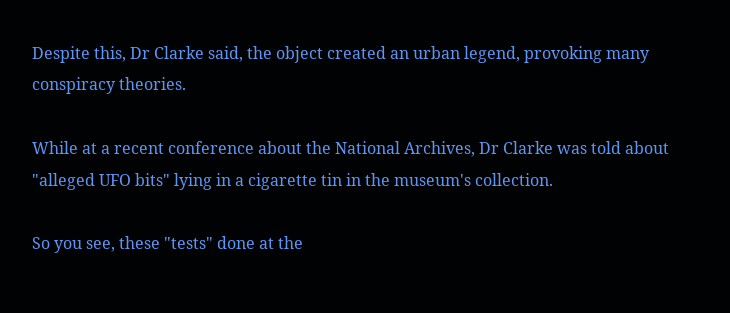Despite this, Dr Clarke said, the object created an urban legend, provoking many conspiracy theories.

While at a recent conference about the National Archives, Dr Clarke was told about "alleged UFO bits" lying in a cigarette tin in the museum's collection.

So you see, these "tests" done at the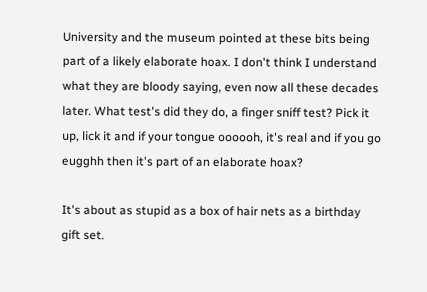University and the museum pointed at these bits being part of a likely elaborate hoax. I don't think I understand what they are bloody saying, even now all these decades later. What test's did they do, a finger sniff test? Pick it up, lick it and if your tongue oooooh, it's real and if you go eugghh then it's part of an elaborate hoax?

It's about as stupid as a box of hair nets as a birthday gift set.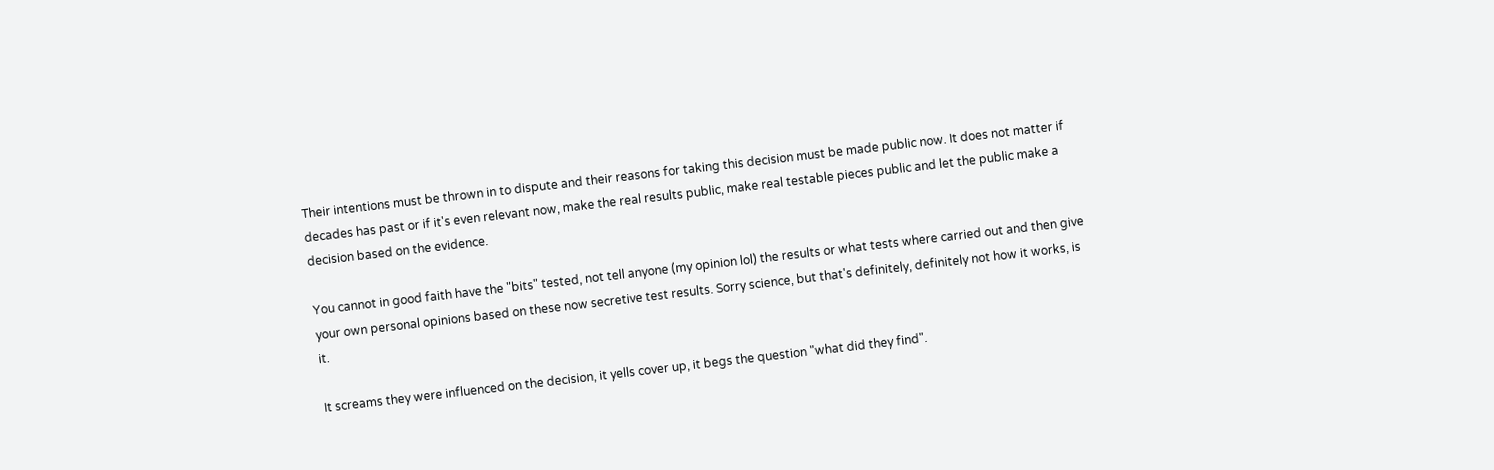Their intentions must be thrown in to dispute and their reasons for taking this decision must be made public now. It does not matter if decades has past or if it's even relevant now, make the real results public, make real testable pieces public and let the public make a decision based on the evidence.

You cannot in good faith have the "bits" tested, not tell anyone (my opinion lol) the results or what tests where carried out and then give your own personal opinions based on these now secretive test results. Sorry science, but that's definitely, definitely not how it works, is it.

It screams they were influenced on the decision, it yells cover up, it begs the question "what did they find".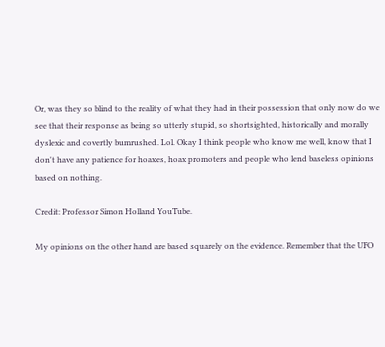Or, was they so blind to the reality of what they had in their possession that only now do we see that their response as being so utterly stupid, so shortsighted, historically and morally dyslexic and covertly bumrushed. Lol. Okay I think people who know me well, know that I don't have any patience for hoaxes, hoax promoters and people who lend baseless opinions based on nothing.

Credit: Professor Simon Holland YouTube.

My opinions on the other hand are based squarely on the evidence. Remember that the UFO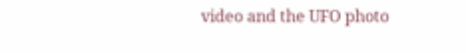video and the UFO photo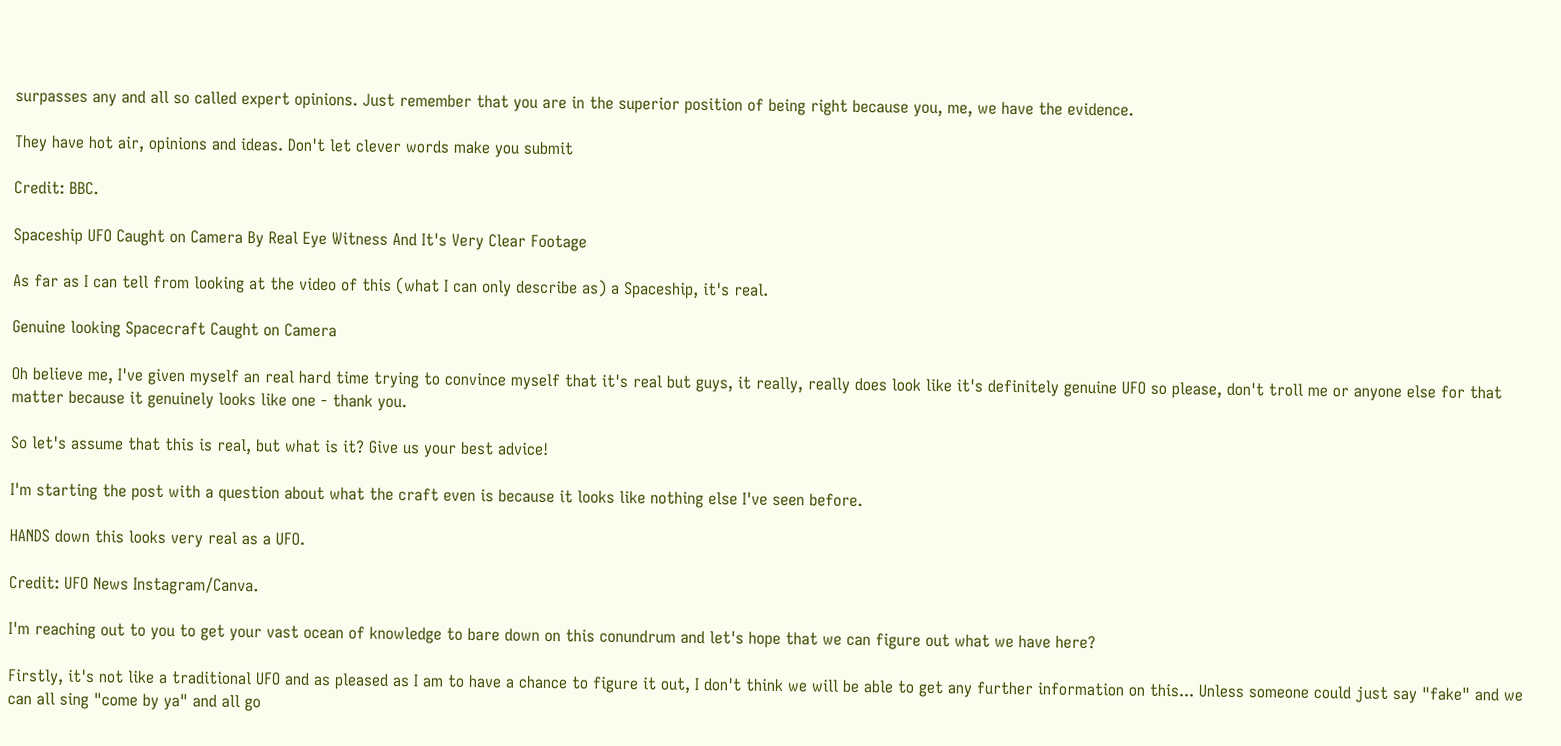surpasses any and all so called expert opinions. Just remember that you are in the superior position of being right because you, me, we have the evidence.

They have hot air, opinions and ideas. Don't let clever words make you submit

Credit: BBC.

Spaceship UFO Caught on Camera By Real Eye Witness And It's Very Clear Footage

As far as I can tell from looking at the video of this (what I can only describe as) a Spaceship, it's real.

Genuine looking Spacecraft Caught on Camera

Oh believe me, I've given myself an real hard time trying to convince myself that it's real but guys, it really, really does look like it's definitely genuine UFO so please, don't troll me or anyone else for that matter because it genuinely looks like one - thank you.

So let's assume that this is real, but what is it? Give us your best advice!

I'm starting the post with a question about what the craft even is because it looks like nothing else I've seen before.

HANDS down this looks very real as a UFO.

Credit: UFO News Instagram/Canva.

I'm reaching out to you to get your vast ocean of knowledge to bare down on this conundrum and let's hope that we can figure out what we have here?

Firstly, it's not like a traditional UFO and as pleased as I am to have a chance to figure it out, I don't think we will be able to get any further information on this... Unless someone could just say "fake" and we can all sing "come by ya" and all go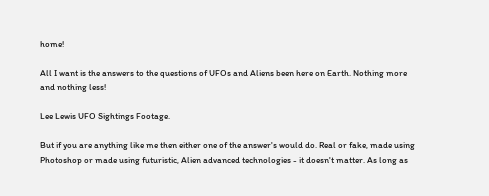home!

All I want is the answers to the questions of UFOs and Aliens been here on Earth. Nothing more and nothing less!

Lee Lewis UFO Sightings Footage.

But if you are anything like me then either one of the answer's would do. Real or fake, made using Photoshop or made using futuristic, Alien advanced technologies - it doesn't matter. As long as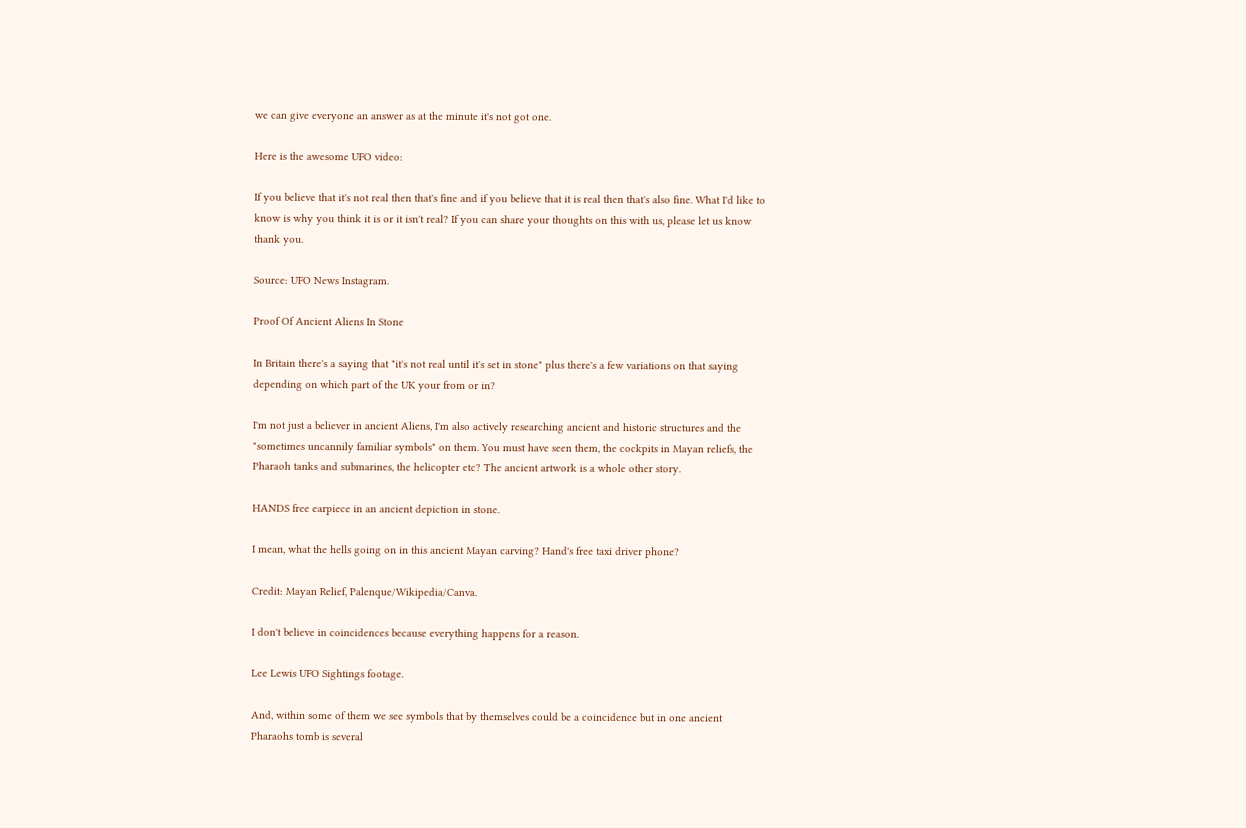we can give everyone an answer as at the minute it's not got one.

Here is the awesome UFO video:

If you believe that it's not real then that's fine and if you believe that it is real then that's also fine. What I'd like to know is why you think it is or it isn't real? If you can share your thoughts on this with us, please let us know thank you.

Source: UFO News Instagram.

Proof Of Ancient Aliens In Stone

In Britain there's a saying that "it's not real until it's set in stone" plus there's a few variations on that saying depending on which part of the UK your from or in?

I'm not just a believer in ancient Aliens, I'm also actively researching ancient and historic structures and the "sometimes uncannily familiar symbols" on them. You must have seen them, the cockpits in Mayan reliefs, the Pharaoh tanks and submarines, the helicopter etc? The ancient artwork is a whole other story.

HANDS free earpiece in an ancient depiction in stone.

I mean, what the hells going on in this ancient Mayan carving? Hand's free taxi driver phone?

Credit: Mayan Relief, Palenque/Wikipedia/Canva.

I don't believe in coincidences because everything happens for a reason.

Lee Lewis UFO Sightings footage.

And, within some of them we see symbols that by themselves could be a coincidence but in one ancient Pharaohs tomb is several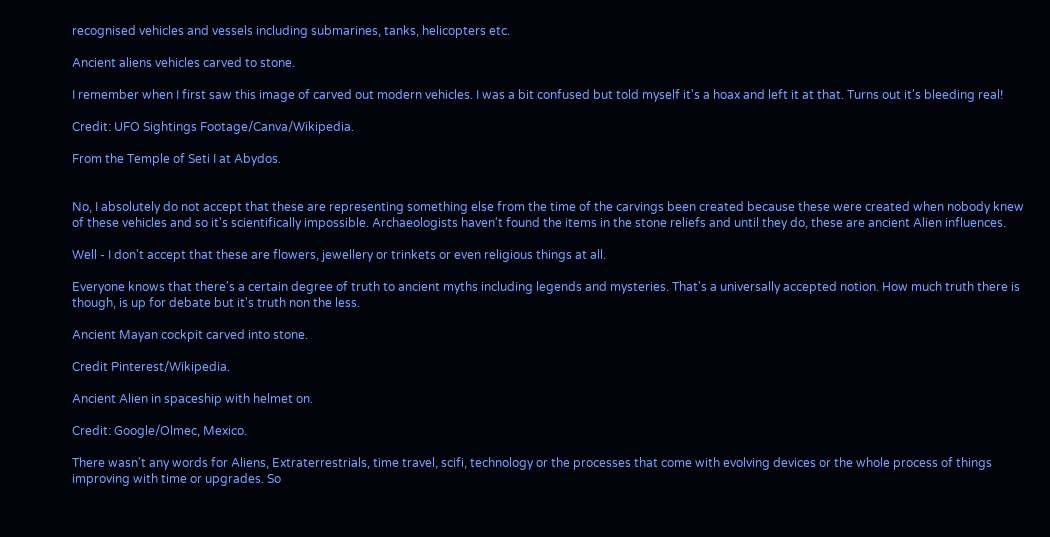recognised vehicles and vessels including submarines, tanks, helicopters etc.

Ancient aliens vehicles carved to stone.

I remember when I first saw this image of carved out modern vehicles. I was a bit confused but told myself it's a hoax and left it at that. Turns out it's bleeding real!

Credit: UFO Sightings Footage/Canva/Wikipedia.

From the Temple of Seti I at Abydos.


No, I absolutely do not accept that these are representing something else from the time of the carvings been created because these were created when nobody knew of these vehicles and so it's scientifically impossible. Archaeologists haven't found the items in the stone reliefs and until they do, these are ancient Alien influences.

Well - I don't accept that these are flowers, jewellery or trinkets or even religious things at all.

Everyone knows that there's a certain degree of truth to ancient myths including legends and mysteries. That's a universally accepted notion. How much truth there is though, is up for debate but it's truth non the less.

Ancient Mayan cockpit carved into stone.

Credit Pinterest/Wikipedia.

Ancient Alien in spaceship with helmet on.

Credit: Google/Olmec, Mexico.

There wasn't any words for Aliens, Extraterrestrials, time travel, scifi, technology or the processes that come with evolving devices or the whole process of things improving with time or upgrades. So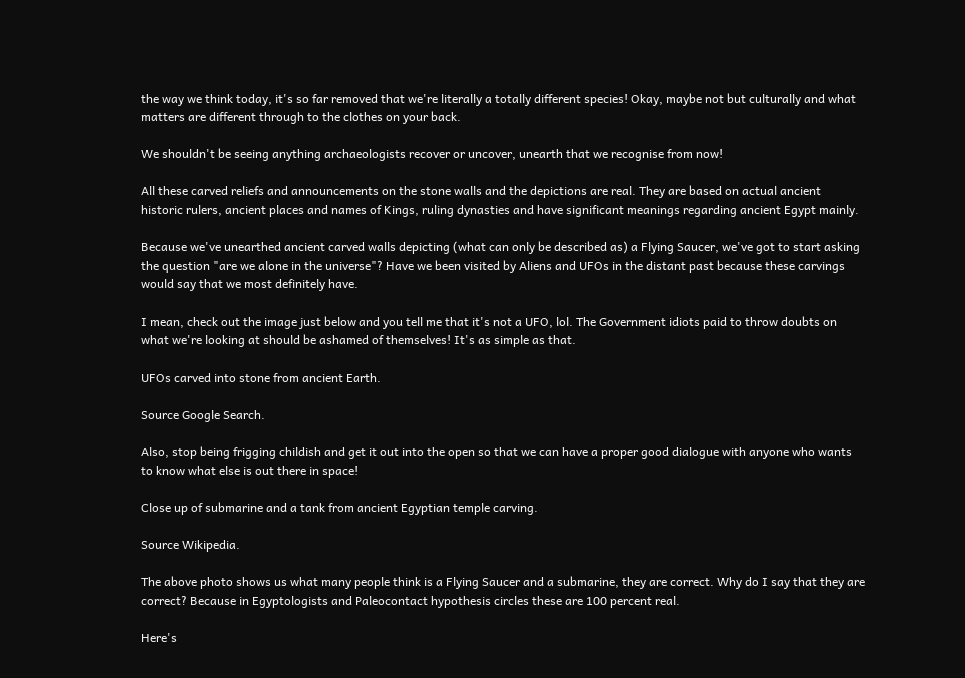the way we think today, it's so far removed that we're literally a totally different species! Okay, maybe not but culturally and what matters are different through to the clothes on your back.

We shouldn't be seeing anything archaeologists recover or uncover, unearth that we recognise from now!

All these carved reliefs and announcements on the stone walls and the depictions are real. They are based on actual ancient historic rulers, ancient places and names of Kings, ruling dynasties and have significant meanings regarding ancient Egypt mainly.

Because we've unearthed ancient carved walls depicting (what can only be described as) a Flying Saucer, we've got to start asking the question "are we alone in the universe"? Have we been visited by Aliens and UFOs in the distant past because these carvings would say that we most definitely have.

I mean, check out the image just below and you tell me that it's not a UFO, lol. The Government idiots paid to throw doubts on what we're looking at should be ashamed of themselves! It's as simple as that.

UFOs carved into stone from ancient Earth.

Source Google Search.

Also, stop being frigging childish and get it out into the open so that we can have a proper good dialogue with anyone who wants to know what else is out there in space!

Close up of submarine and a tank from ancient Egyptian temple carving.

Source Wikipedia.

The above photo shows us what many people think is a Flying Saucer and a submarine, they are correct. Why do I say that they are correct? Because in Egyptologists and Paleocontact hypothesis circles these are 100 percent real.

Here's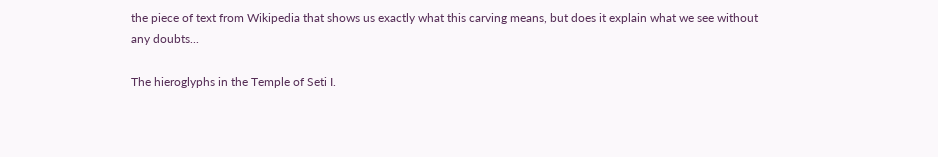the piece of text from Wikipedia that shows us exactly what this carving means, but does it explain what we see without any doubts...

The hieroglyphs in the Temple of Seti I.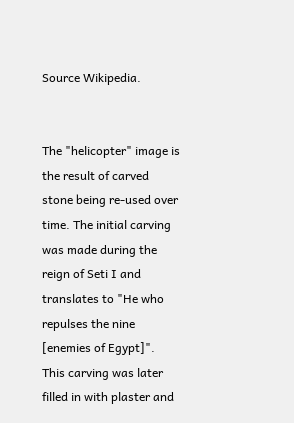Source Wikipedia.


The "helicopter" image is the result of carved stone being re-used over time. The initial carving was made during the reign of Seti I and translates to "He who repulses the nine [enemies of Egypt]". This carving was later filled in with plaster and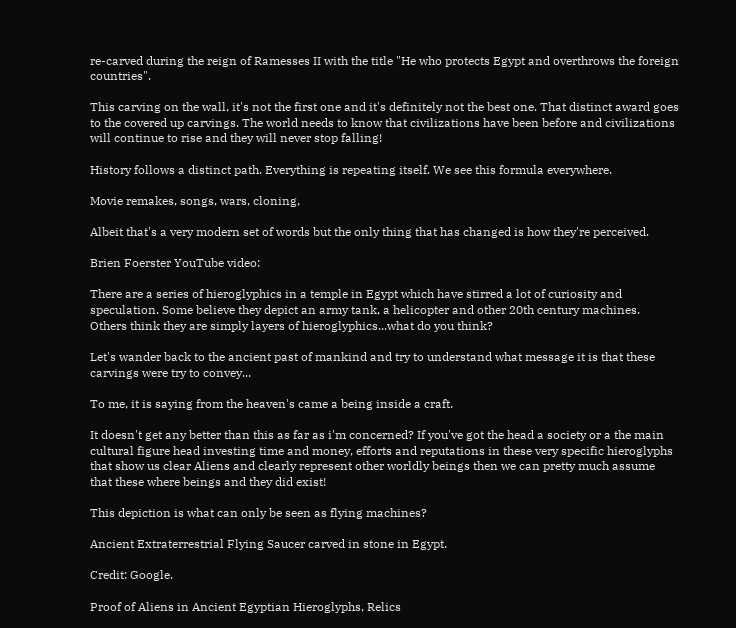re-carved during the reign of Ramesses II with the title "He who protects Egypt and overthrows the foreign countries".

This carving on the wall, it's not the first one and it's definitely not the best one. That distinct award goes to the covered up carvings. The world needs to know that civilizations have been before and civilizations will continue to rise and they will never stop falling!

History follows a distinct path. Everything is repeating itself. We see this formula everywhere.

Movie remakes, songs, wars, cloning,

Albeit that's a very modern set of words but the only thing that has changed is how they're perceived.

Brien Foerster YouTube video:

There are a series of hieroglyphics in a temple in Egypt which have stirred a lot of curiosity and speculation. Some believe they depict an army tank, a helicopter and other 20th century machines. Others think they are simply layers of hieroglyphics...what do you think?

Let's wander back to the ancient past of mankind and try to understand what message it is that these carvings were try to convey...

To me, it is saying from the heaven's came a being inside a craft.

It doesn't get any better than this as far as i'm concerned? If you've got the head a society or a the main cultural figure head investing time and money, efforts and reputations in these very specific hieroglyphs that show us clear Aliens and clearly represent other worldly beings then we can pretty much assume that these where beings and they did exist!

This depiction is what can only be seen as flying machines?

Ancient Extraterrestrial Flying Saucer carved in stone in Egypt.

Credit: Google.

Proof of Aliens in Ancient Egyptian Hieroglyphs, Relics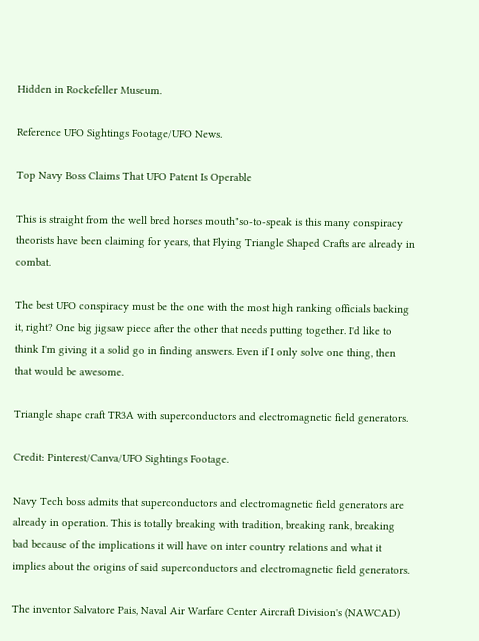Hidden in Rockefeller Museum.

Reference UFO Sightings Footage/UFO News.

Top Navy Boss Claims That UFO Patent Is Operable

This is straight from the well bred horses mouth"so-to-speak is this many conspiracy theorists have been claiming for years, that Flying Triangle Shaped Crafts are already in combat.

The best UFO conspiracy must be the one with the most high ranking officials backing it, right? One big jigsaw piece after the other that needs putting together. I'd like to think I'm giving it a solid go in finding answers. Even if I only solve one thing, then that would be awesome.

Triangle shape craft TR3A with superconductors and electromagnetic field generators.

Credit: Pinterest/Canva/UFO Sightings Footage.

Navy Tech boss admits that superconductors and electromagnetic field generators are already in operation. This is totally breaking with tradition, breaking rank, breaking bad because of the implications it will have on inter country relations and what it implies about the origins of said superconductors and electromagnetic field generators.

The inventor Salvatore Pais, Naval Air Warfare Center Aircraft Division's (NAWCAD)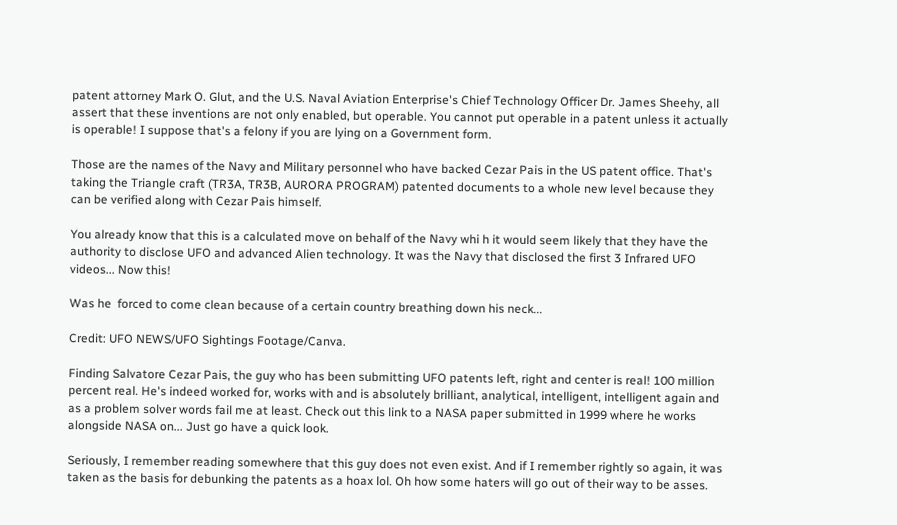patent attorney Mark O. Glut, and the U.S. Naval Aviation Enterprise's Chief Technology Officer Dr. James Sheehy, all assert that these inventions are not only enabled, but operable. You cannot put operable in a patent unless it actually is operable! I suppose that's a felony if you are lying on a Government form.

Those are the names of the Navy and Military personnel who have backed Cezar Pais in the US patent office. That's taking the Triangle craft (TR3A, TR3B, AURORA PROGRAM) patented documents to a whole new level because they can be verified along with Cezar Pais himself.

You already know that this is a calculated move on behalf of the Navy whi h it would seem likely that they have the authority to disclose UFO and advanced Alien technology. It was the Navy that disclosed the first 3 Infrared UFO videos... Now this!

Was he  forced to come clean because of a certain country breathing down his neck...

Credit: UFO NEWS/UFO Sightings Footage/Canva.

Finding Salvatore Cezar Pais, the guy who has been submitting UFO patents left, right and center is real! 100 million percent real. He's indeed worked for, works with and is absolutely brilliant, analytical, intelligent, intelligent again and as a problem solver words fail me at least. Check out this link to a NASA paper submitted in 1999 where he works alongside NASA on... Just go have a quick look.

Seriously, I remember reading somewhere that this guy does not even exist. And if I remember rightly so again, it was taken as the basis for debunking the patents as a hoax lol. Oh how some haters will go out of their way to be asses.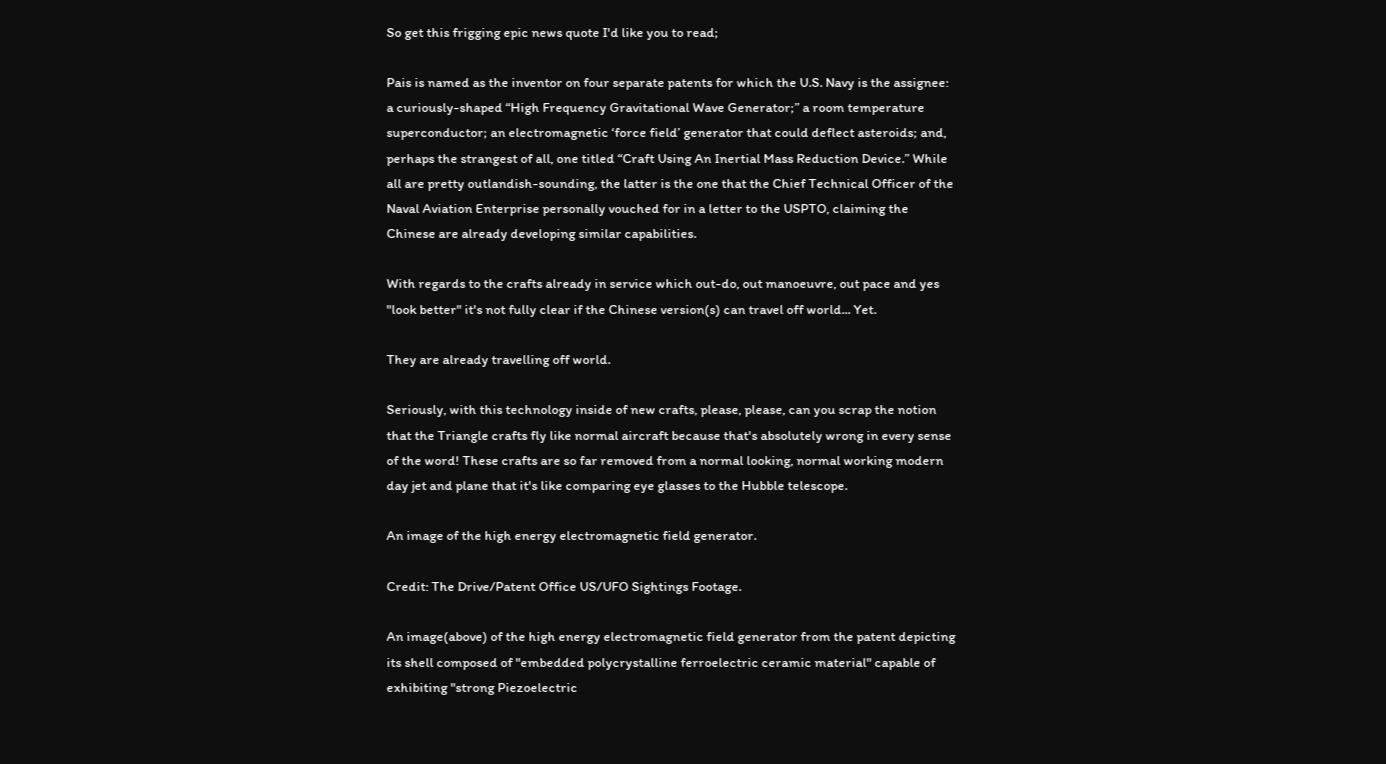So get this frigging epic news quote I'd like you to read;

Pais is named as the inventor on four separate patents for which the U.S. Navy is the assignee: a curiously-shaped “High Frequency Gravitational Wave Generator;” a room temperature superconductor; an electromagnetic ‘force field’ generator that could deflect asteroids; and, perhaps the strangest of all, one titled “Craft Using An Inertial Mass Reduction Device.” While all are pretty outlandish-sounding, the latter is the one that the Chief Technical Officer of the Naval Aviation Enterprise personally vouched for in a letter to the USPTO, claiming the Chinese are already developing similar capabilities.

With regards to the crafts already in service which out-do, out manoeuvre, out pace and yes "look better" it's not fully clear if the Chinese version(s) can travel off world... Yet.

They are already travelling off world.

Seriously, with this technology inside of new crafts, please, please, can you scrap the notion that the Triangle crafts fly like normal aircraft because that's absolutely wrong in every sense of the word! These crafts are so far removed from a normal looking, normal working modern day jet and plane that it's like comparing eye glasses to the Hubble telescope.

An image of the high energy electromagnetic field generator.

Credit: The Drive/Patent Office US/UFO Sightings Footage.

An image(above) of the high energy electromagnetic field generator from the patent depicting its shell composed of "embedded polycrystalline ferroelectric ceramic material" capable of exhibiting "strong Piezoelectric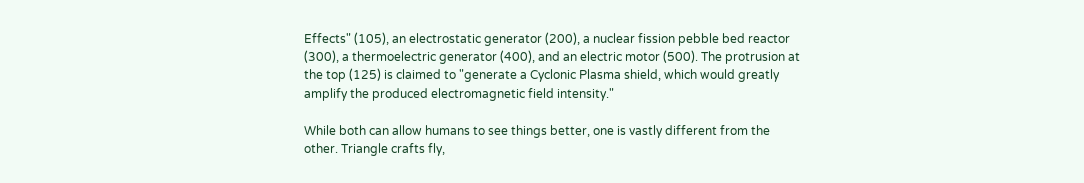Effects" (105), an electrostatic generator (200), a nuclear fission pebble bed reactor (300), a thermoelectric generator (400), and an electric motor (500). The protrusion at the top (125) is claimed to "generate a Cyclonic Plasma shield, which would greatly amplify the produced electromagnetic field intensity."

While both can allow humans to see things better, one is vastly different from the other. Triangle crafts fly,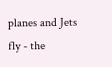planes and Jets fly - the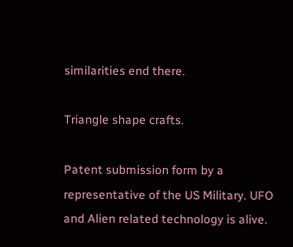similarities end there.

Triangle shape crafts.

Patent submission form by a representative of the US Military. UFO and Alien related technology is alive.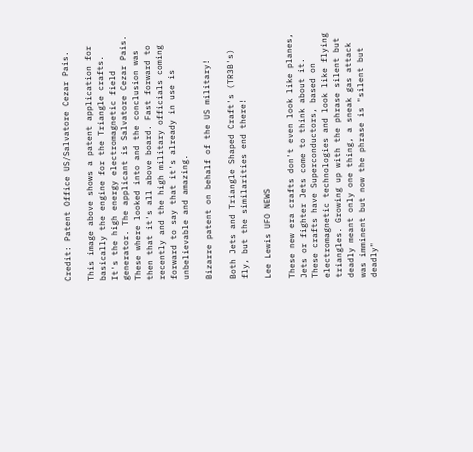Credit: Patent Office US/Salvatore Cezar Pais.

This image above shows a patent application for basically the engine for the Triangle crafts. It's the high energy electromagnetic field generator. The applicant is Salvatore Cezar Pais. These where looked into and the conclusion was then that it's all above board. Fast forward to recently and the high military officials coming forward to say that it's already in use is unbelievable and amazing.

Bizarre patent on behalf of the US military!

Both Jets and Triangle Shaped Craft's (TR3B's) fly, but the similarities end there!

Lee Lewis UFO NEWS

These new era crafts don't even look like planes, Jets or fighter Jets come to think about it. These crafts have Superconductors, based on electromagnetic technologies and look like flying triangles. Growing up with the phrase silent but deadly meant only one thing, a sneak gas attack was imminent but now the phrase is "silent but deadly"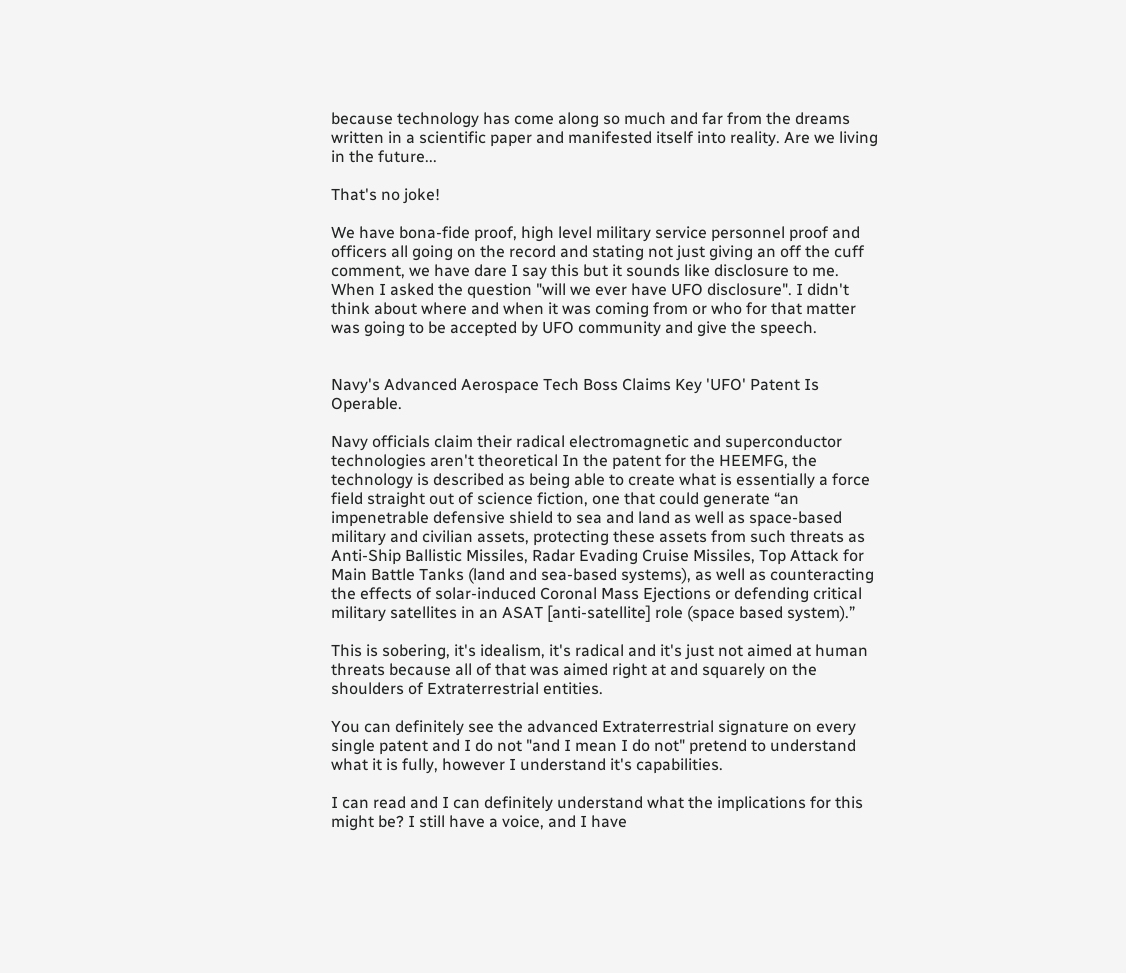because technology has come along so much and far from the dreams written in a scientific paper and manifested itself into reality. Are we living in the future...

That's no joke!

We have bona-fide proof, high level military service personnel proof and officers all going on the record and stating not just giving an off the cuff comment, we have dare I say this but it sounds like disclosure to me. When I asked the question "will we ever have UFO disclosure". I didn't think about where and when it was coming from or who for that matter was going to be accepted by UFO community and give the speech.


Navy's Advanced Aerospace Tech Boss Claims Key 'UFO' Patent Is Operable.

Navy officials claim their radical electromagnetic and superconductor technologies aren't theoretical In the patent for the HEEMFG, the technology is described as being able to create what is essentially a force field straight out of science fiction, one that could generate “an impenetrable defensive shield to sea and land as well as space-based military and civilian assets, protecting these assets from such threats as Anti-Ship Ballistic Missiles, Radar Evading Cruise Missiles, Top Attack for Main Battle Tanks (land and sea-based systems), as well as counteracting the effects of solar-induced Coronal Mass Ejections or defending critical military satellites in an ASAT [anti-satellite] role (space based system).”

This is sobering, it's idealism, it's radical and it's just not aimed at human threats because all of that was aimed right at and squarely on the shoulders of Extraterrestrial entities.

You can definitely see the advanced Extraterrestrial signature on every single patent and I do not "and I mean I do not" pretend to understand what it is fully, however I understand it's capabilities.

I can read and I can definitely understand what the implications for this might be? I still have a voice, and I have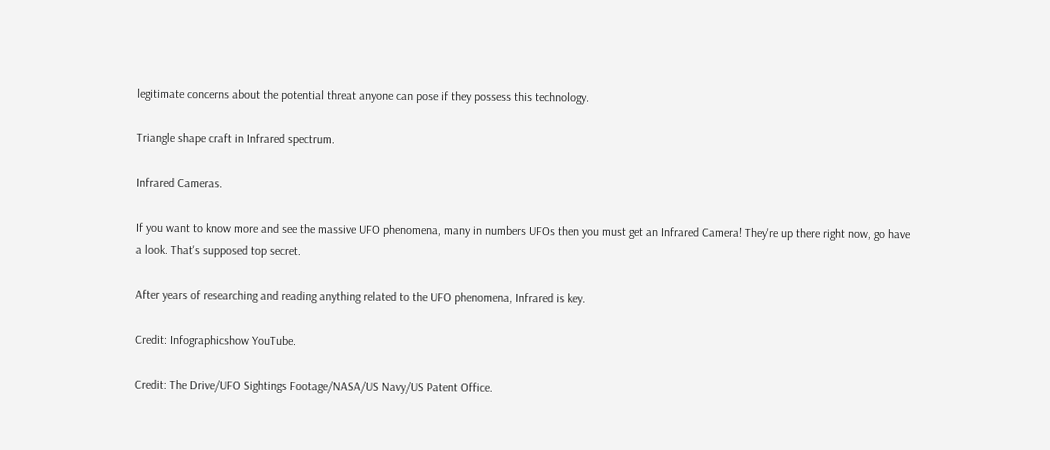legitimate concerns about the potential threat anyone can pose if they possess this technology.

Triangle shape craft in Infrared spectrum.

Infrared Cameras.

If you want to know more and see the massive UFO phenomena, many in numbers UFOs then you must get an Infrared Camera! They're up there right now, go have a look. That's supposed top secret.

After years of researching and reading anything related to the UFO phenomena, Infrared is key.

Credit: Infographicshow YouTube.

Credit: The Drive/UFO Sightings Footage/NASA/US Navy/US Patent Office.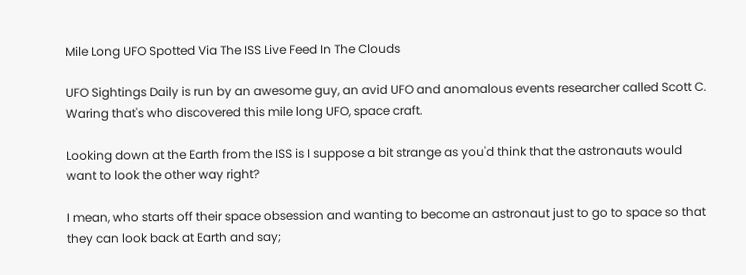Mile Long UFO Spotted Via The ISS Live Feed In The Clouds

UFO Sightings Daily is run by an awesome guy, an avid UFO and anomalous events researcher called Scott C. Waring that's who discovered this mile long UFO, space craft.

Looking down at the Earth from the ISS is I suppose a bit strange as you'd think that the astronauts would want to look the other way right?

I mean, who starts off their space obsession and wanting to become an astronaut just to go to space so that they can look back at Earth and say;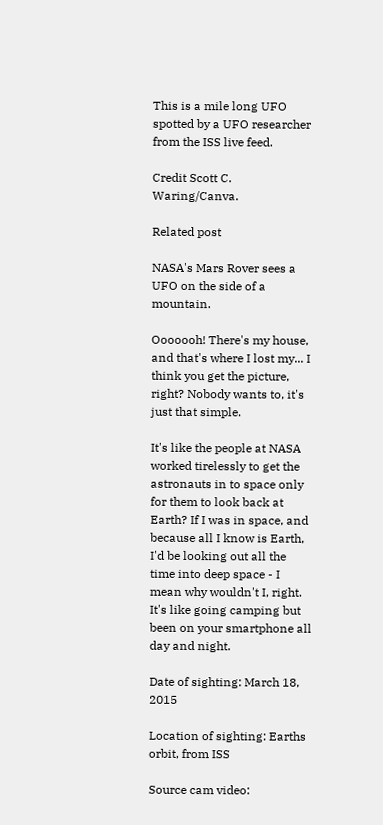This is a mile long UFO spotted by a UFO researcher from the ISS live feed.

Credit Scott C. Waring/Canva.

Related post

NASA's Mars Rover sees a UFO on the side of a mountain.

Ooooooh! There's my house, and that's where I lost my... I think you get the picture, right? Nobody wants to, it's just that simple.

It's like the people at NASA worked tirelessly to get the astronauts in to space only for them to look back at Earth? If I was in space, and because all I know is Earth, I'd be looking out all the time into deep space - I mean why wouldn't I, right. It's like going camping but been on your smartphone all day and night.

Date of sighting: March 18, 2015

Location of sighting: Earths orbit, from ISS

Source cam video: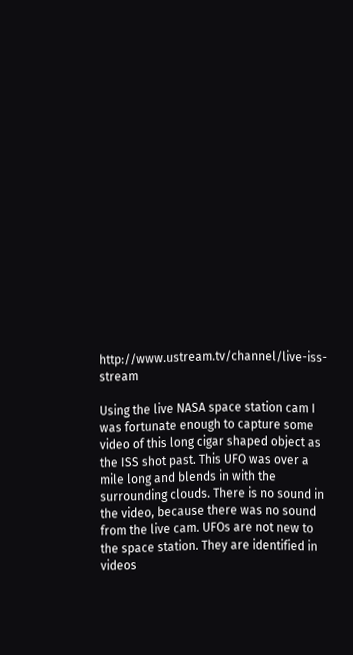http://www.ustream.tv/channel/live-iss-stream

Using the live NASA space station cam I was fortunate enough to capture some video of this long cigar shaped object as the ISS shot past. This UFO was over a mile long and blends in with the surrounding clouds. There is no sound in the video, because there was no sound from the live cam. UFOs are not new to the space station. They are identified in videos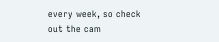every week, so check out the cam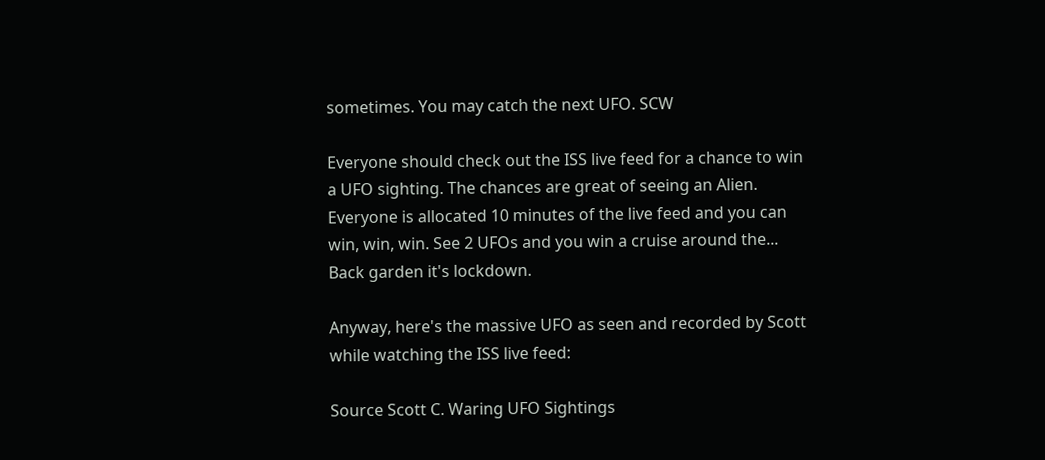sometimes. You may catch the next UFO. SCW

Everyone should check out the ISS live feed for a chance to win a UFO sighting. The chances are great of seeing an Alien. Everyone is allocated 10 minutes of the live feed and you can win, win, win. See 2 UFOs and you win a cruise around the... Back garden it's lockdown.

Anyway, here's the massive UFO as seen and recorded by Scott while watching the ISS live feed:

Source Scott C. Waring UFO Sightings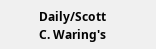Daily/Scott C. Waring's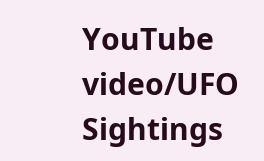YouTube video/UFO Sightings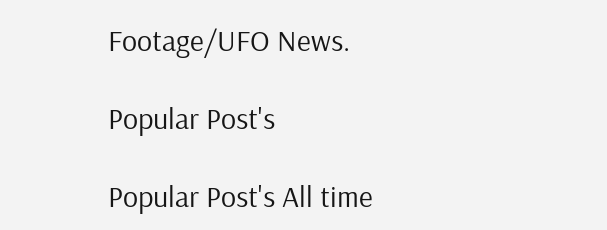Footage/UFO News.

Popular Post's

Popular Post's All time